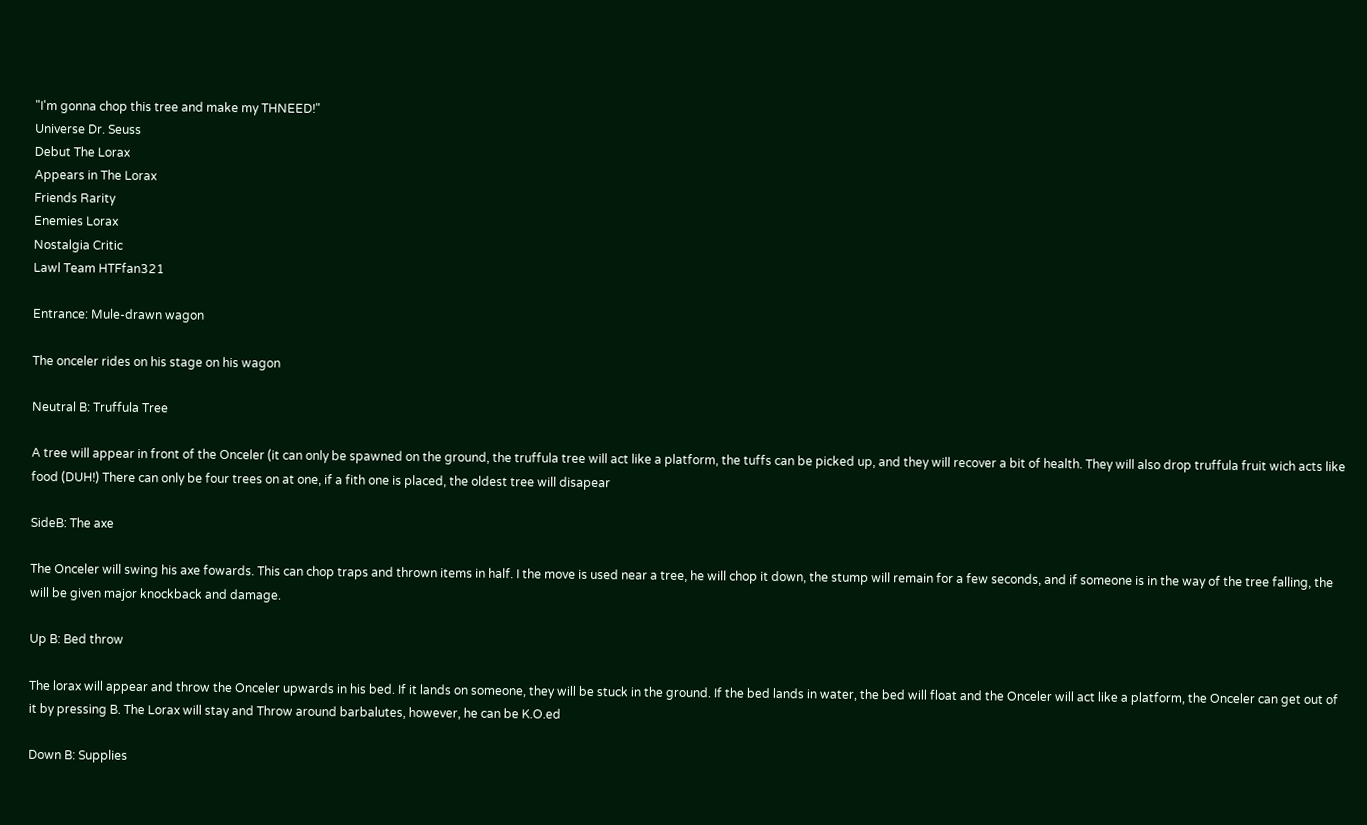"I'm gonna chop this tree and make my THNEED!"
Universe Dr. Seuss
Debut The Lorax
Appears in The Lorax
Friends Rarity
Enemies Lorax
Nostalgia Critic
Lawl Team HTFfan321

Entrance: Mule-drawn wagon

The onceler rides on his stage on his wagon

Neutral B: Truffula Tree

A tree will appear in front of the Onceler (it can only be spawned on the ground, the truffula tree will act like a platform, the tuffs can be picked up, and they will recover a bit of health. They will also drop truffula fruit wich acts like food (DUH!) There can only be four trees on at one, if a fith one is placed, the oldest tree will disapear

SideB: The axe

The Onceler will swing his axe fowards. This can chop traps and thrown items in half. I the move is used near a tree, he will chop it down, the stump will remain for a few seconds, and if someone is in the way of the tree falling, the will be given major knockback and damage.

Up B: Bed throw

The lorax will appear and throw the Onceler upwards in his bed. If it lands on someone, they will be stuck in the ground. If the bed lands in water, the bed will float and the Onceler will act like a platform, the Onceler can get out of it by pressing B. The Lorax will stay and Throw around barbalutes, however, he can be K.O.ed

Down B: Supplies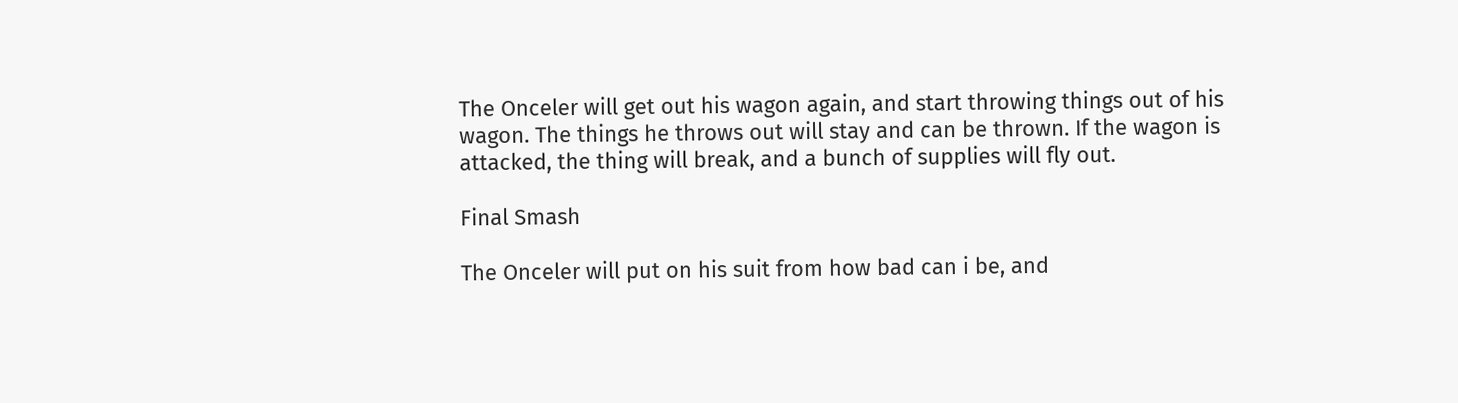The Onceler will get out his wagon again, and start throwing things out of his wagon. The things he throws out will stay and can be thrown. If the wagon is attacked, the thing will break, and a bunch of supplies will fly out.

Final Smash

The Onceler will put on his suit from how bad can i be, and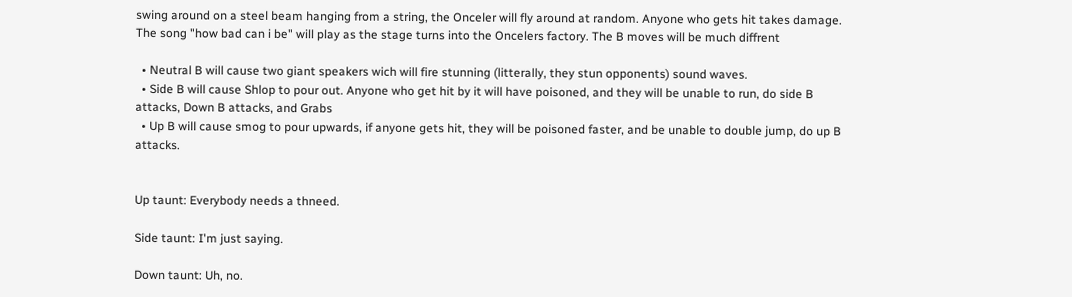swing around on a steel beam hanging from a string, the Onceler will fly around at random. Anyone who gets hit takes damage. The song "how bad can i be" will play as the stage turns into the Oncelers factory. The B moves will be much diffrent

  • Neutral B will cause two giant speakers wich will fire stunning (litterally, they stun opponents) sound waves.
  • Side B will cause Shlop to pour out. Anyone who get hit by it will have poisoned, and they will be unable to run, do side B attacks, Down B attacks, and Grabs
  • Up B will cause smog to pour upwards, if anyone gets hit, they will be poisoned faster, and be unable to double jump, do up B attacks.


Up taunt: Everybody needs a thneed.

Side taunt: I'm just saying.

Down taunt: Uh, no.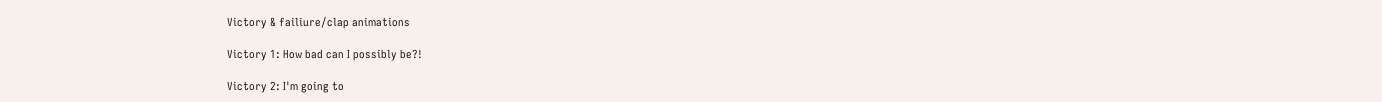Victory & failiure/clap animations

Victory 1: How bad can I possibly be?!

Victory 2: I'm going to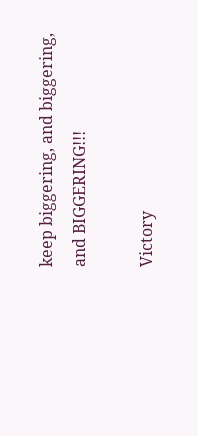keep biggering, and biggering, and BIGGERING!!!

Victory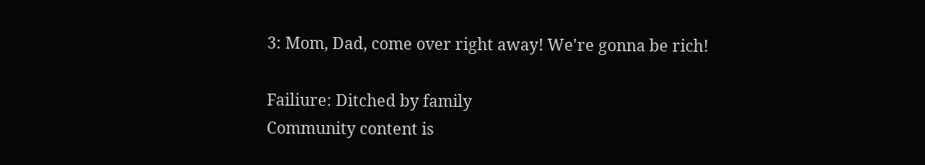3: Mom, Dad, come over right away! We're gonna be rich!

Failiure: Ditched by family
Community content is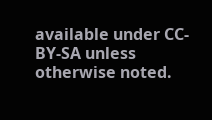available under CC-BY-SA unless otherwise noted.